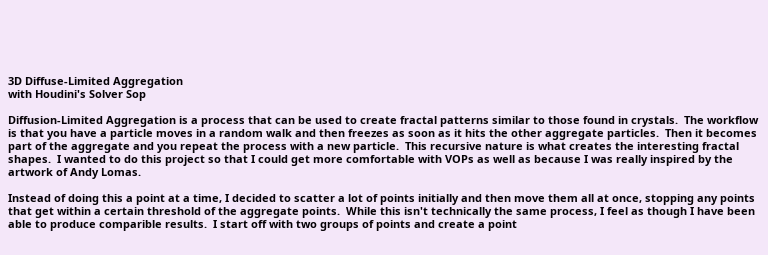3D Diffuse-Limited Aggregation
with Houdini's Solver Sop

Diffusion-Limited Aggregation is a process that can be used to create fractal patterns similar to those found in crystals.  The workflow is that you have a particle moves in a random walk and then freezes as soon as it hits the other aggregate particles.  Then it becomes part of the aggregate and you repeat the process with a new particle.  This recursive nature is what creates the interesting fractal shapes.  I wanted to do this project so that I could get more comfortable with VOPs as well as because I was really inspired by the artwork of Andy Lomas.

Instead of doing this a point at a time, I decided to scatter a lot of points initially and then move them all at once, stopping any points that get within a certain threshold of the aggregate points.  While this isn't technically the same process, I feel as though I have been able to produce comparible results.  I start off with two groups of points and create a point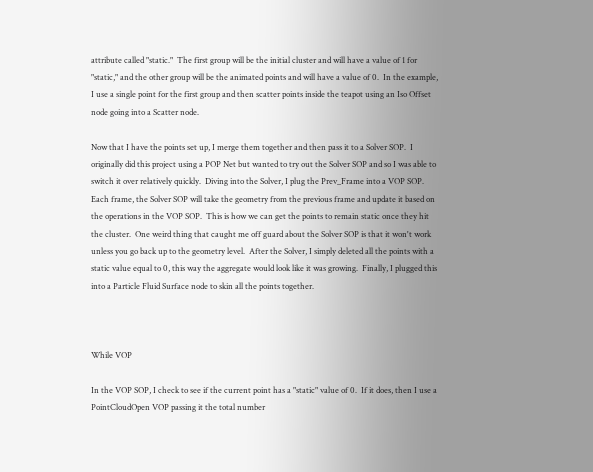attribute called "static."  The first group will be the initial cluster and will have a value of 1 for "static," and the other group will be the animated points and will have a value of 0.  In the example, I use a single point for the first group and then scatter points inside the teapot using an Iso Offset node going into a Scatter node.

Now that I have the points set up, I merge them together and then pass it to a Solver SOP.  I originally did this project using a POP Net but wanted to try out the Solver SOP and so I was able to switch it over relatively quickly.  Diving into the Solver, I plug the Prev_Frame into a VOP SOP.  Each frame, the Solver SOP will take the geometry from the previous frame and update it based on the operations in the VOP SOP.  This is how we can get the points to remain static once they hit the cluster.  One weird thing that caught me off guard about the Solver SOP is that it won't work unless you go back up to the geometry level.  After the Solver, I simply deleted all the points with a static value equal to 0, this way the aggregate would look like it was growing.  Finally, I plugged this into a Particle Fluid Surface node to skin all the points together.



While VOP

In the VOP SOP, I check to see if the current point has a "static" value of 0.  If it does, then I use a PointCloudOpen VOP passing it the total number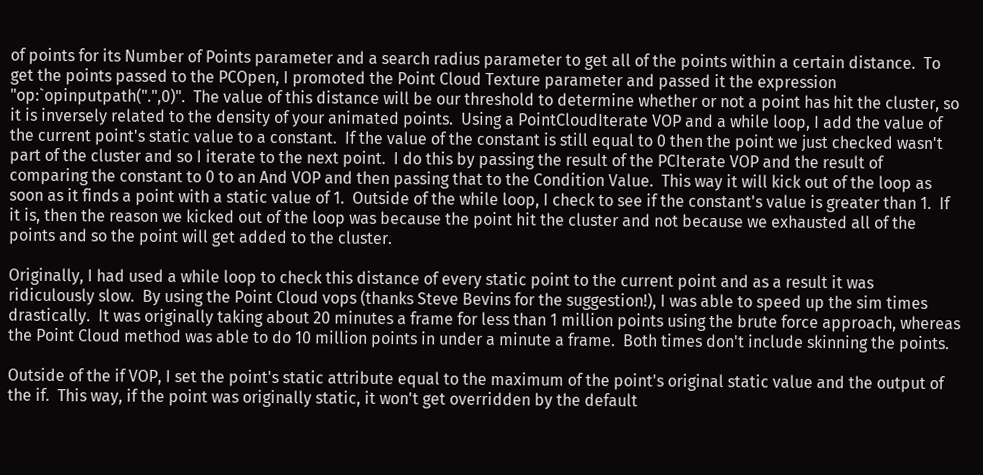of points for its Number of Points parameter and a search radius parameter to get all of the points within a certain distance.  To get the points passed to the PCOpen, I promoted the Point Cloud Texture parameter and passed it the expression "op:`opinputpath(".",0)".  The value of this distance will be our threshold to determine whether or not a point has hit the cluster, so it is inversely related to the density of your animated points.  Using a PointCloudIterate VOP and a while loop, I add the value of the current point's static value to a constant.  If the value of the constant is still equal to 0 then the point we just checked wasn't part of the cluster and so I iterate to the next point.  I do this by passing the result of the PCIterate VOP and the result of comparing the constant to 0 to an And VOP and then passing that to the Condition Value.  This way it will kick out of the loop as soon as it finds a point with a static value of 1.  Outside of the while loop, I check to see if the constant's value is greater than 1.  If it is, then the reason we kicked out of the loop was because the point hit the cluster and not because we exhausted all of the points and so the point will get added to the cluster.

Originally, I had used a while loop to check this distance of every static point to the current point and as a result it was ridiculously slow.  By using the Point Cloud vops (thanks Steve Bevins for the suggestion!), I was able to speed up the sim times drastically.  It was originally taking about 20 minutes a frame for less than 1 million points using the brute force approach, whereas the Point Cloud method was able to do 10 million points in under a minute a frame.  Both times don't include skinning the points.

Outside of the if VOP, I set the point's static attribute equal to the maximum of the point's original static value and the output of the if.  This way, if the point was originally static, it won't get overridden by the default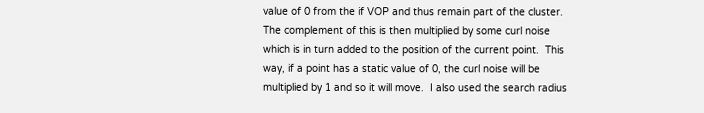value of 0 from the if VOP and thus remain part of the cluster.  The complement of this is then multiplied by some curl noise which is in turn added to the position of the current point.  This way, if a point has a static value of 0, the curl noise will be multiplied by 1 and so it will move.  I also used the search radius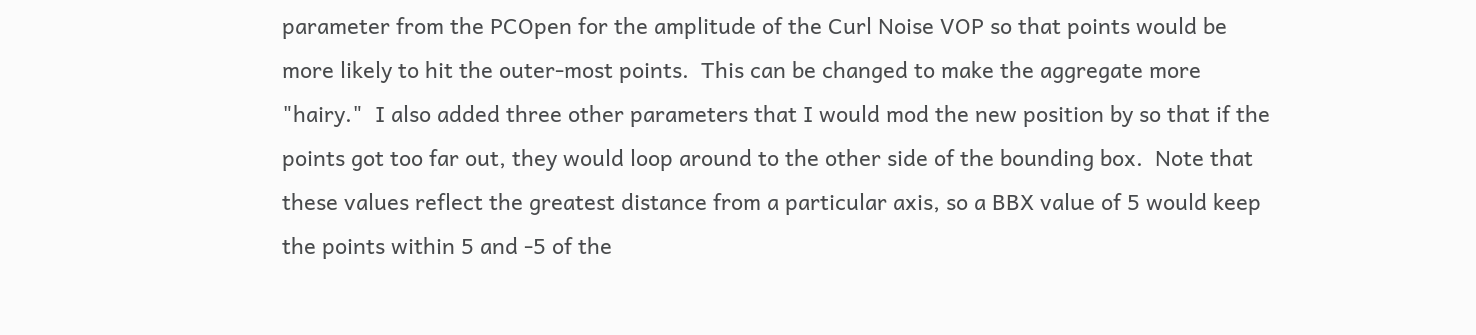parameter from the PCOpen for the amplitude of the Curl Noise VOP so that points would be more likely to hit the outer-most points.  This can be changed to make the aggregate more "hairy."  I also added three other parameters that I would mod the new position by so that if the points got too far out, they would loop around to the other side of the bounding box.  Note that these values reflect the greatest distance from a particular axis, so a BBX value of 5 would keep the points within 5 and -5 of the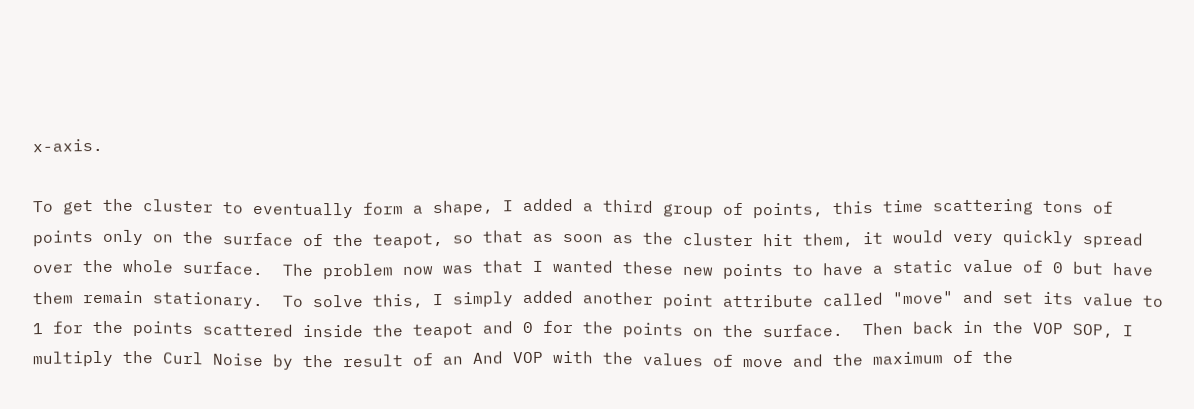x-axis.

To get the cluster to eventually form a shape, I added a third group of points, this time scattering tons of points only on the surface of the teapot, so that as soon as the cluster hit them, it would very quickly spread over the whole surface.  The problem now was that I wanted these new points to have a static value of 0 but have them remain stationary.  To solve this, I simply added another point attribute called "move" and set its value to 1 for the points scattered inside the teapot and 0 for the points on the surface.  Then back in the VOP SOP, I multiply the Curl Noise by the result of an And VOP with the values of move and the maximum of the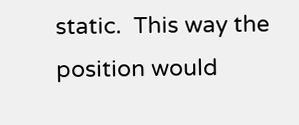static.  This way the position would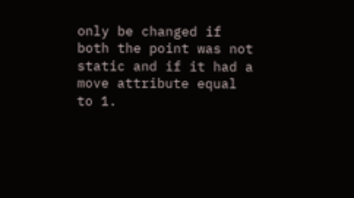only be changed if both the point was not static and if it had a move attribute equal to 1.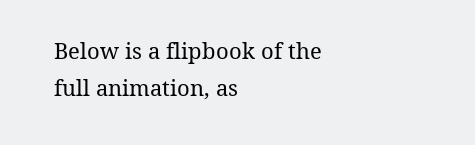Below is a flipbook of the full animation, as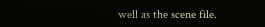well as the scene file.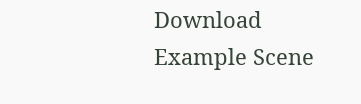Download Example Scene